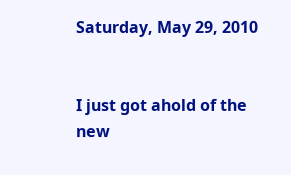Saturday, May 29, 2010


I just got ahold of the new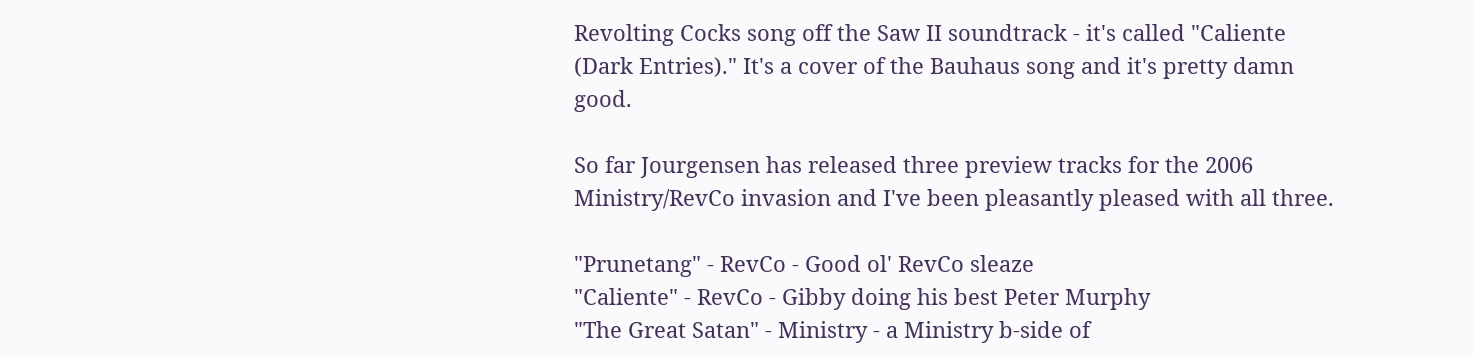Revolting Cocks song off the Saw II soundtrack - it's called "Caliente (Dark Entries)." It's a cover of the Bauhaus song and it's pretty damn good.

So far Jourgensen has released three preview tracks for the 2006 Ministry/RevCo invasion and I've been pleasantly pleased with all three.

"Prunetang" - RevCo - Good ol' RevCo sleaze
"Caliente" - RevCo - Gibby doing his best Peter Murphy
"The Great Satan" - Ministry - a Ministry b-side of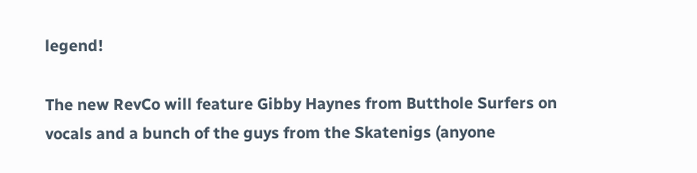legend!

The new RevCo will feature Gibby Haynes from Butthole Surfers on vocals and a bunch of the guys from the Skatenigs (anyone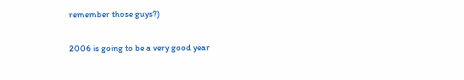remember those guys?)

2006 is going to be a very good year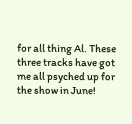for all thing Al. These three tracks have got me all psyched up for the show in June!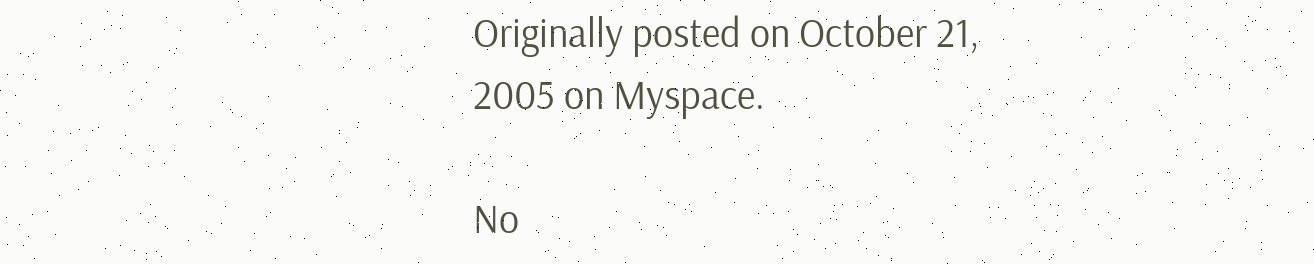Originally posted on October 21, 2005 on Myspace.

No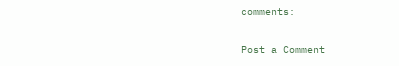comments:

Post a Comment